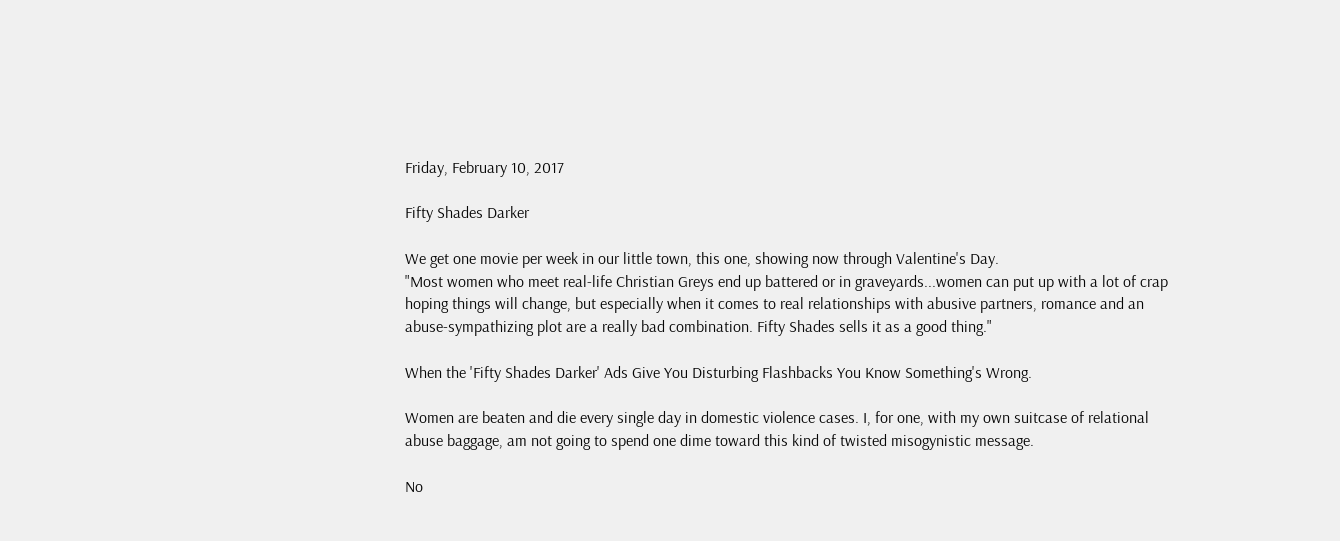Friday, February 10, 2017

Fifty Shades Darker

We get one movie per week in our little town, this one, showing now through Valentine's Day.
"Most women who meet real-life Christian Greys end up battered or in graveyards...women can put up with a lot of crap hoping things will change, but especially when it comes to real relationships with abusive partners, romance and an abuse-sympathizing plot are a really bad combination. Fifty Shades sells it as a good thing."

When the 'Fifty Shades Darker' Ads Give You Disturbing Flashbacks You Know Something's Wrong.

Women are beaten and die every single day in domestic violence cases. I, for one, with my own suitcase of relational abuse baggage, am not going to spend one dime toward this kind of twisted misogynistic message.

No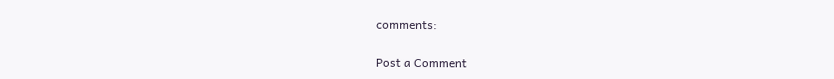comments:

Post a Comment